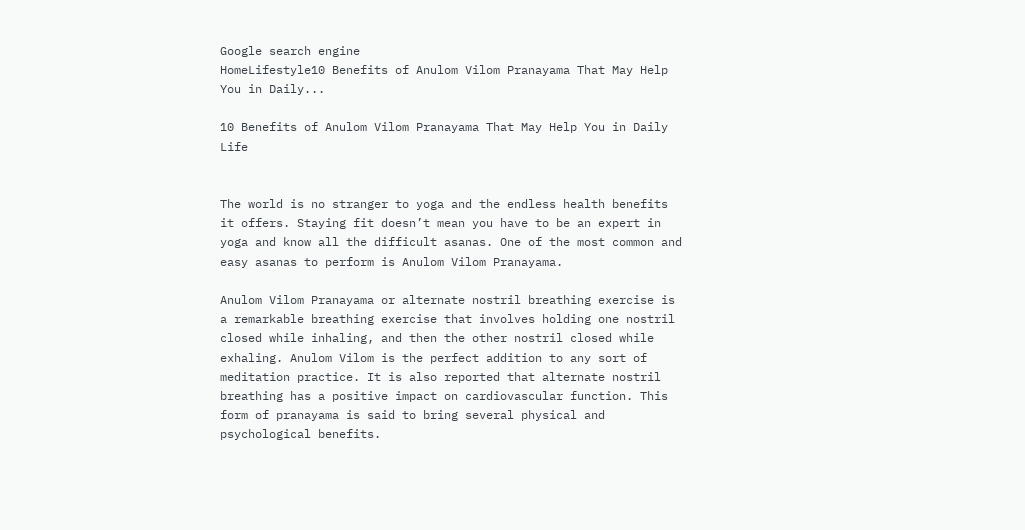Google search engine
HomeLifestyle10 Benefits of Anulom Vilom Pranayama That May Help You in Daily...

10 Benefits of Anulom Vilom Pranayama That May Help You in Daily Life


The world is no stranger to yoga and the endless health benefits it offers. Staying fit doesn’t mean you have to be an expert in yoga and know all the difficult asanas. One of the most common and easy asanas to perform is Anulom Vilom Pranayama.

Anulom Vilom Pranayama or alternate nostril breathing exercise is a remarkable breathing exercise that involves holding one nostril closed while inhaling, and then the other nostril closed while exhaling. Anulom Vilom is the perfect addition to any sort of meditation practice. It is also reported that alternate nostril breathing has a positive impact on cardiovascular function. This form of pranayama is said to bring several physical and psychological benefits.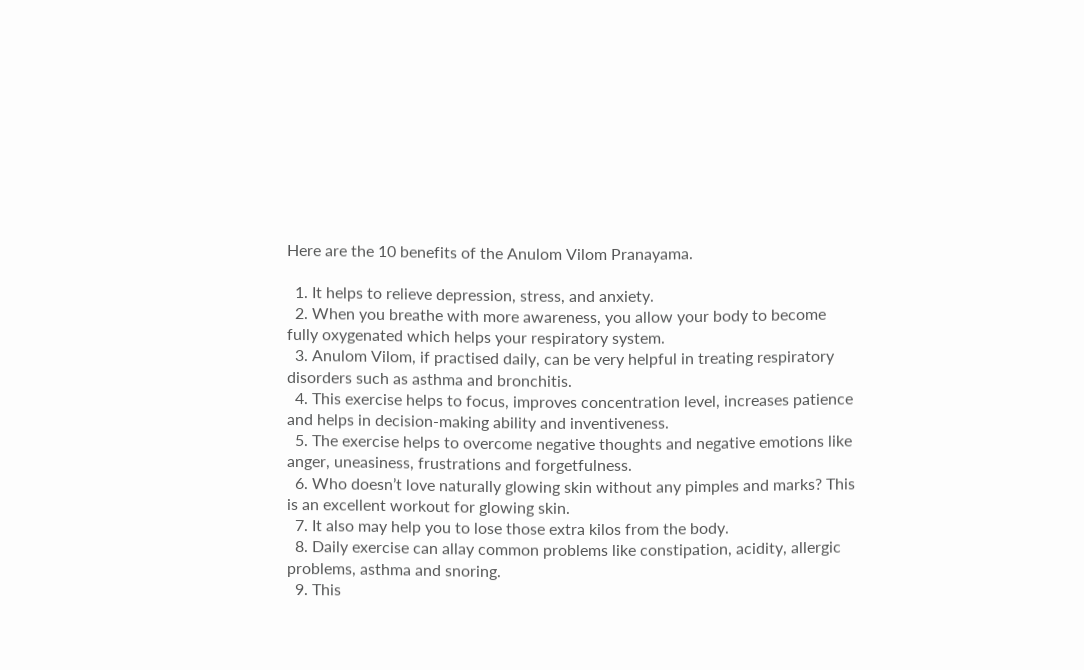Here are the 10 benefits of the Anulom Vilom Pranayama.

  1. It helps to relieve depression, stress, and anxiety.
  2. When you breathe with more awareness, you allow your body to become fully oxygenated which helps your respiratory system.
  3. Anulom Vilom, if practised daily, can be very helpful in treating respiratory disorders such as asthma and bronchitis.
  4. This exercise helps to focus, improves concentration level, increases patience and helps in decision-making ability and inventiveness.
  5. The exercise helps to overcome negative thoughts and negative emotions like anger, uneasiness, frustrations and forgetfulness.
  6. Who doesn’t love naturally glowing skin without any pimples and marks? This is an excellent workout for glowing skin.
  7. It also may help you to lose those extra kilos from the body.
  8. Daily exercise can allay common problems like constipation, acidity, allergic problems, asthma and snoring.
  9. This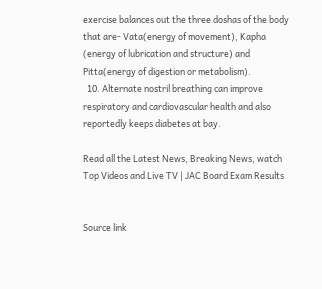exercise balances out the three doshas of the body that are- Vata(energy of movement), Kapha (energy of lubrication and structure) and Pitta(energy of digestion or metabolism).
  10. Alternate nostril breathing can improve respiratory and cardiovascular health and also reportedly keeps diabetes at bay.

Read all the Latest News, Breaking News, watch Top Videos and Live TV | JAC Board Exam Results


Source link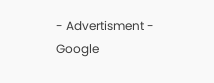- Advertisment -
Google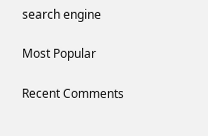search engine

Most Popular

Recent Comments